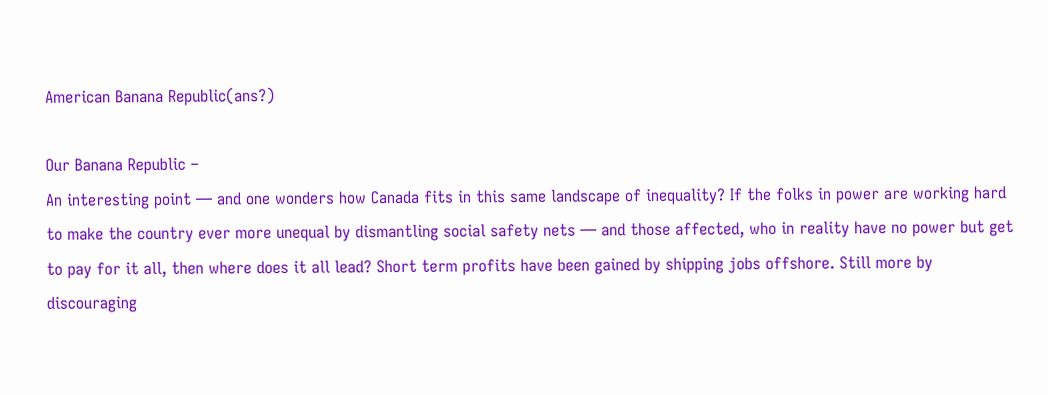American Banana Republic(ans?)

Our Banana Republic –
An interesting point — and one wonders how Canada fits in this same landscape of inequality? If the folks in power are working hard to make the country ever more unequal by dismantling social safety nets — and those affected, who in reality have no power but get to pay for it all, then where does it all lead? Short term profits have been gained by shipping jobs offshore. Still more by discouraging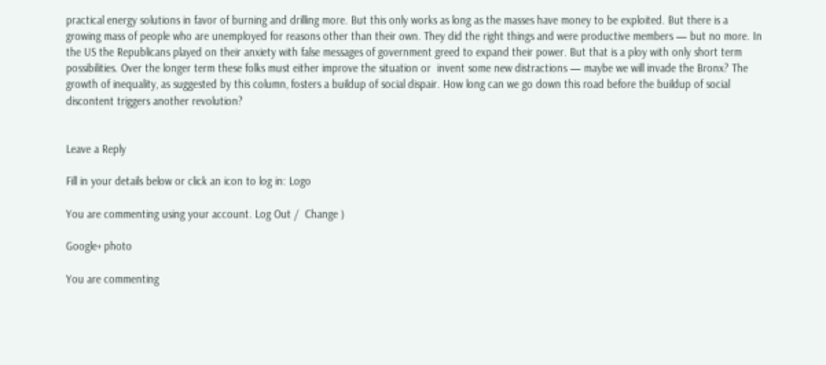practical energy solutions in favor of burning and drilling more. But this only works as long as the masses have money to be exploited. But there is a growing mass of people who are unemployed for reasons other than their own. They did the right things and were productive members — but no more. In the US the Republicans played on their anxiety with false messages of government greed to expand their power. But that is a ploy with only short term possibilities. Over the longer term these folks must either improve the situation or  invent some new distractions — maybe we will invade the Bronx? The growth of inequality, as suggested by this column, fosters a buildup of social dispair. How long can we go down this road before the buildup of social discontent triggers another revolution?


Leave a Reply

Fill in your details below or click an icon to log in: Logo

You are commenting using your account. Log Out /  Change )

Google+ photo

You are commenting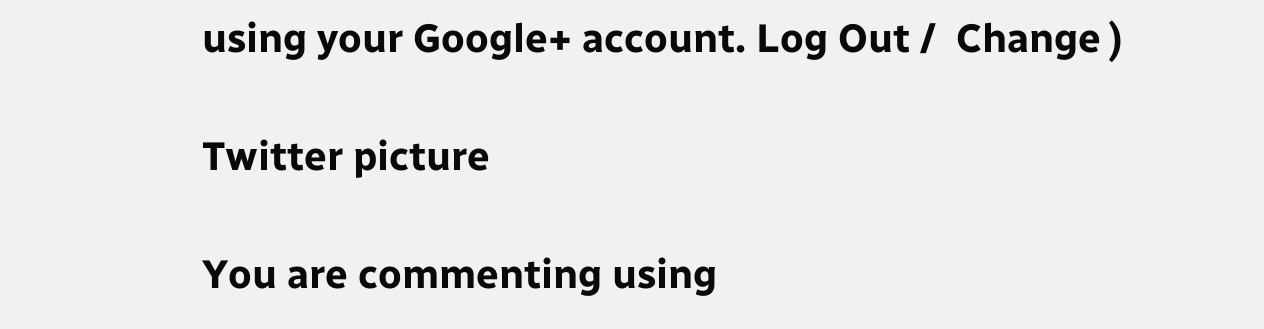using your Google+ account. Log Out /  Change )

Twitter picture

You are commenting using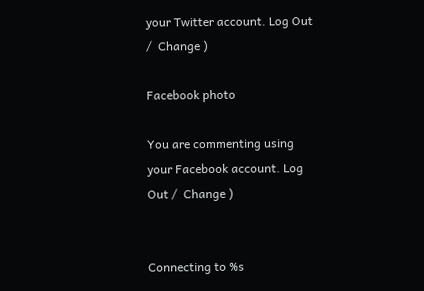your Twitter account. Log Out /  Change )

Facebook photo

You are commenting using your Facebook account. Log Out /  Change )


Connecting to %s